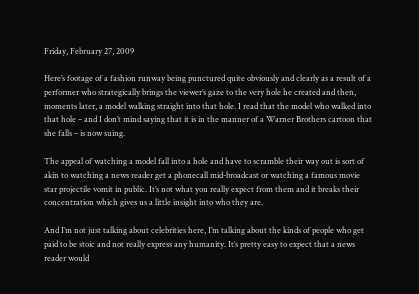Friday, February 27, 2009

Here’s footage of a fashion runway being punctured quite obviously and clearly as a result of a performer who strategically brings the viewer’s gaze to the very hole he created and then, moments later, a model walking straight into that hole. I read that the model who walked into that hole – and I don’t mind saying that it is in the manner of a Warner Brothers cartoon that she falls – is now suing.

The appeal of watching a model fall into a hole and have to scramble their way out is sort of akin to watching a news reader get a phonecall mid-broadcast or watching a famous movie star projectile vomit in public. It’s not what you really expect from them and it breaks their concentration which gives us a little insight into who they are.

And I’m not just talking about celebrities here, I’m talking about the kinds of people who get paid to be stoic and not really express any humanity. It’s pretty easy to expect that a news reader would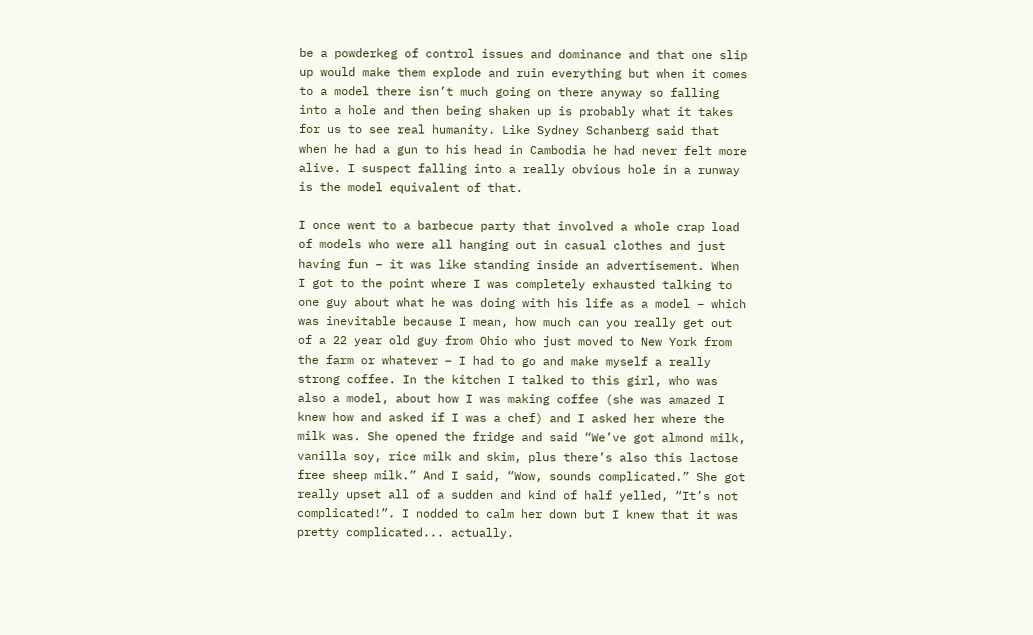be a powderkeg of control issues and dominance and that one slip up would make them explode and ruin everything but when it comes to a model there isn’t much going on there anyway so falling into a hole and then being shaken up is probably what it takes for us to see real humanity. Like Sydney Schanberg said that when he had a gun to his head in Cambodia he had never felt more alive. I suspect falling into a really obvious hole in a runway is the model equivalent of that.

I once went to a barbecue party that involved a whole crap load of models who were all hanging out in casual clothes and just having fun – it was like standing inside an advertisement. When I got to the point where I was completely exhausted talking to one guy about what he was doing with his life as a model – which was inevitable because I mean, how much can you really get out of a 22 year old guy from Ohio who just moved to New York from the farm or whatever – I had to go and make myself a really strong coffee. In the kitchen I talked to this girl, who was also a model, about how I was making coffee (she was amazed I knew how and asked if I was a chef) and I asked her where the milk was. She opened the fridge and said “We’ve got almond milk, vanilla soy, rice milk and skim, plus there’s also this lactose free sheep milk.” And I said, “Wow, sounds complicated.” She got really upset all of a sudden and kind of half yelled, “It’s not complicated!”. I nodded to calm her down but I knew that it was pretty complicated... actually.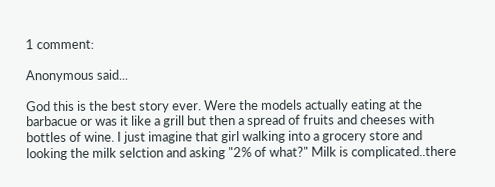1 comment:

Anonymous said...

God this is the best story ever. Were the models actually eating at the barbacue or was it like a grill but then a spread of fruits and cheeses with bottles of wine. I just imagine that girl walking into a grocery store and looking the milk selction and asking "2% of what?" Milk is complicated..there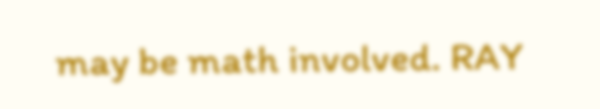may be math involved. RAY